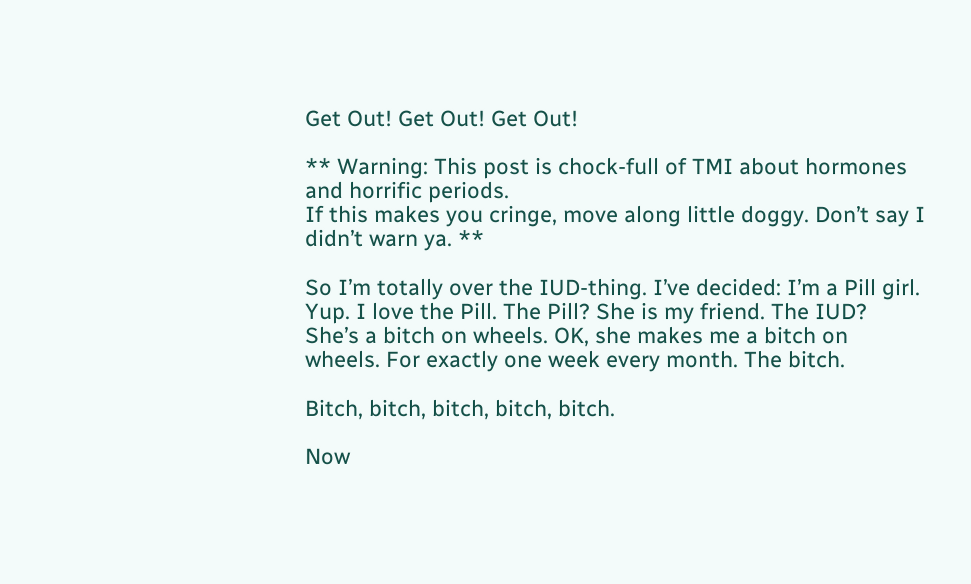Get Out! Get Out! Get Out!

** Warning: This post is chock-full of TMI about hormones and horrific periods.
If this makes you cringe, move along little doggy. Don’t say I didn’t warn ya. **

So I’m totally over the IUD-thing. I’ve decided: I’m a Pill girl. Yup. I love the Pill. The Pill? She is my friend. The IUD? She’s a bitch on wheels. OK, she makes me a bitch on wheels. For exactly one week every month. The bitch.

Bitch, bitch, bitch, bitch, bitch.

Now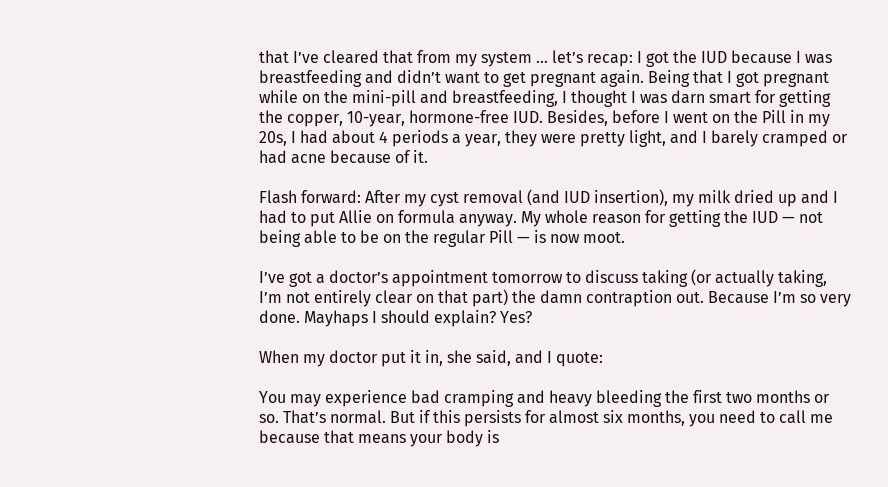that I’ve cleared that from my system … let’s recap: I got the IUD because I was breastfeeding and didn’t want to get pregnant again. Being that I got pregnant while on the mini-pill and breastfeeding, I thought I was darn smart for getting the copper, 10-year, hormone-free IUD. Besides, before I went on the Pill in my 20s, I had about 4 periods a year, they were pretty light, and I barely cramped or had acne because of it.

Flash forward: After my cyst removal (and IUD insertion), my milk dried up and I had to put Allie on formula anyway. My whole reason for getting the IUD — not being able to be on the regular Pill — is now moot.

I’ve got a doctor’s appointment tomorrow to discuss taking (or actually taking, I’m not entirely clear on that part) the damn contraption out. Because I’m so very done. Mayhaps I should explain? Yes?

When my doctor put it in, she said, and I quote:

You may experience bad cramping and heavy bleeding the first two months or so. That’s normal. But if this persists for almost six months, you need to call me because that means your body is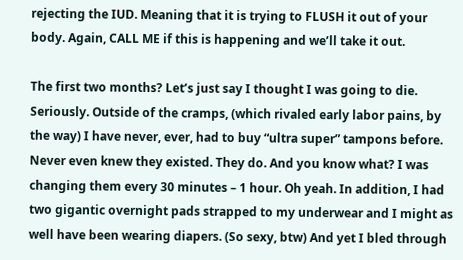rejecting the IUD. Meaning that it is trying to FLUSH it out of your body. Again, CALL ME if this is happening and we’ll take it out.

The first two months? Let’s just say I thought I was going to die. Seriously. Outside of the cramps, (which rivaled early labor pains, by the way) I have never, ever, had to buy “ultra super” tampons before. Never even knew they existed. They do. And you know what? I was changing them every 30 minutes – 1 hour. Oh yeah. In addition, I had two gigantic overnight pads strapped to my underwear and I might as well have been wearing diapers. (So sexy, btw) And yet I bled through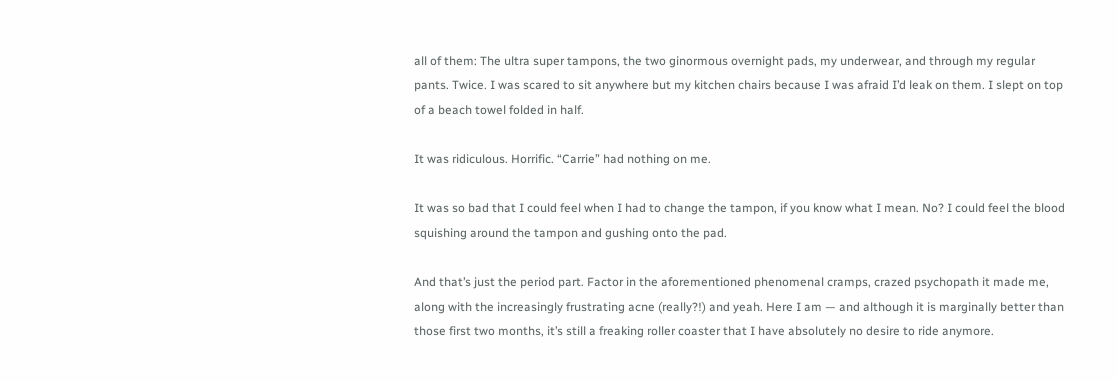all of them: The ultra super tampons, the two ginormous overnight pads, my underwear, and through my regular pants. Twice. I was scared to sit anywhere but my kitchen chairs because I was afraid I’d leak on them. I slept on top of a beach towel folded in half.

It was ridiculous. Horrific. “Carrie” had nothing on me.

It was so bad that I could feel when I had to change the tampon, if you know what I mean. No? I could feel the blood squishing around the tampon and gushing onto the pad.

And that’s just the period part. Factor in the aforementioned phenomenal cramps, crazed psychopath it made me, along with the increasingly frustrating acne (really?!) and yeah. Here I am — and although it is marginally better than those first two months, it’s still a freaking roller coaster that I have absolutely no desire to ride anymore.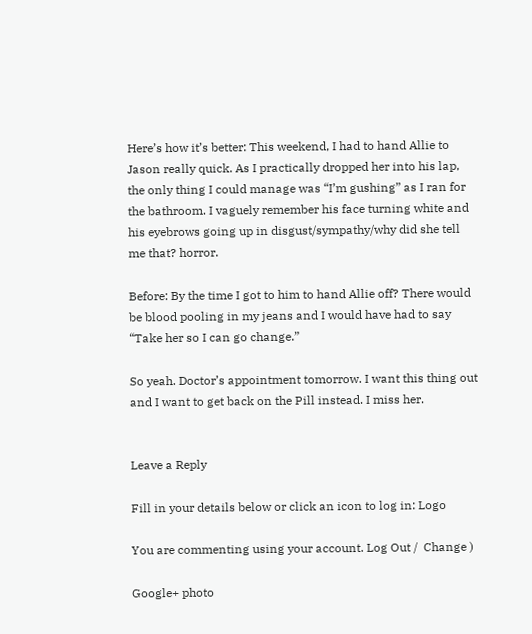Here’s how it’s better: This weekend, I had to hand Allie to Jason really quick. As I practically dropped her into his lap, the only thing I could manage was “I’m gushing” as I ran for the bathroom. I vaguely remember his face turning white and his eyebrows going up in disgust/sympathy/why did she tell me that? horror.

Before: By the time I got to him to hand Allie off? There would be blood pooling in my jeans and I would have had to say “Take her so I can go change.”

So yeah. Doctor’s appointment tomorrow. I want this thing out and I want to get back on the Pill instead. I miss her.


Leave a Reply

Fill in your details below or click an icon to log in: Logo

You are commenting using your account. Log Out /  Change )

Google+ photo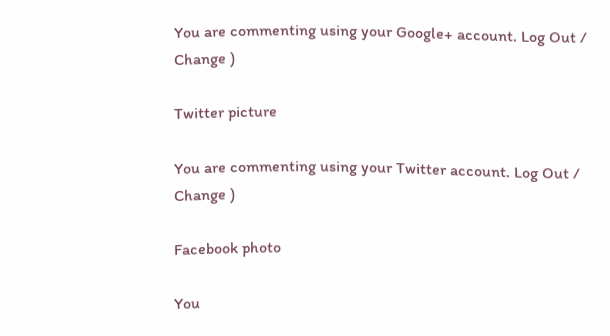You are commenting using your Google+ account. Log Out /  Change )

Twitter picture

You are commenting using your Twitter account. Log Out /  Change )

Facebook photo

You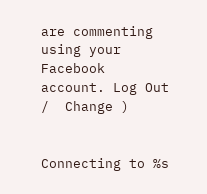are commenting using your Facebook account. Log Out /  Change )


Connecting to %s